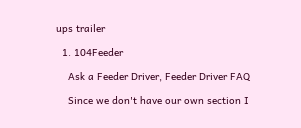ups trailer

  1. 104Feeder

    Ask a Feeder Driver, Feeder Driver FAQ

    Since we don't have our own section I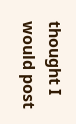thought I would post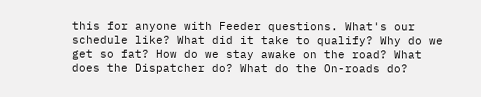this for anyone with Feeder questions. What's our schedule like? What did it take to qualify? Why do we get so fat? How do we stay awake on the road? What does the Dispatcher do? What do the On-roads do?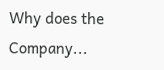Why does the Company...